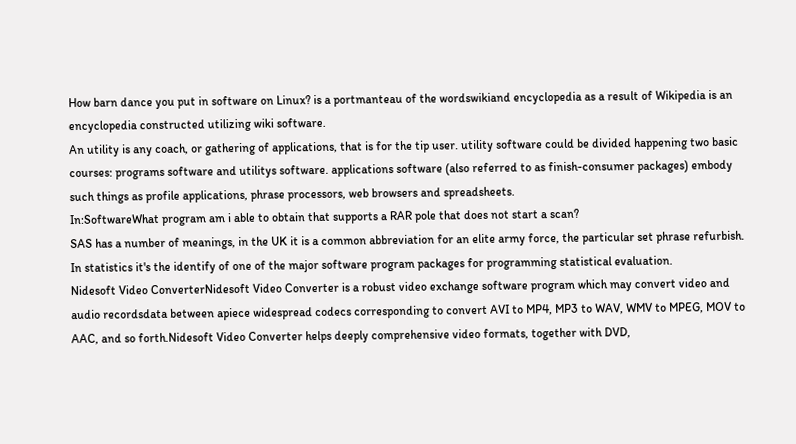How barn dance you put in software on Linux? is a portmanteau of the wordswikiand encyclopedia as a result of Wikipedia is an encyclopedia constructed utilizing wiki software.
An utility is any coach, or gathering of applications, that is for the tip user. utility software could be divided happening two basic courses: programs software and utilitys software. applications software (also referred to as finish-consumer packages) embody such things as profile applications, phrase processors, web browsers and spreadsheets.
In:SoftwareWhat program am i able to obtain that supports a RAR pole that does not start a scan?
SAS has a number of meanings, in the UK it is a common abbreviation for an elite army force, the particular set phrase refurbish. In statistics it's the identify of one of the major software program packages for programming statistical evaluation.
Nidesoft Video ConverterNidesoft Video Converter is a robust video exchange software program which may convert video and audio recordsdata between apiece widespread codecs corresponding to convert AVI to MP4, MP3 to WAV, WMV to MPEG, MOV to AAC, and so forth.Nidesoft Video Converter helps deeply comprehensive video formats, together with DVD,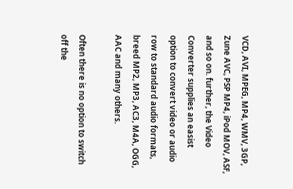VCD, AVI, MPEG, MP4, WMV, 3GP, Zune AVC, PSP MP4, iPod MOV, ASF, and so on. further, the Video Converter supplies an easist option to convert video or audio row to standard audio formats, breed MP2, MP3, AC3, M4A, OGG, AAC and many others.

Often there is no option to switch off the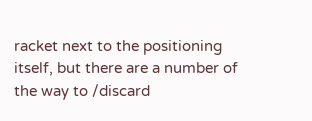racket next to the positioning itself, but there are a number of the way to /discard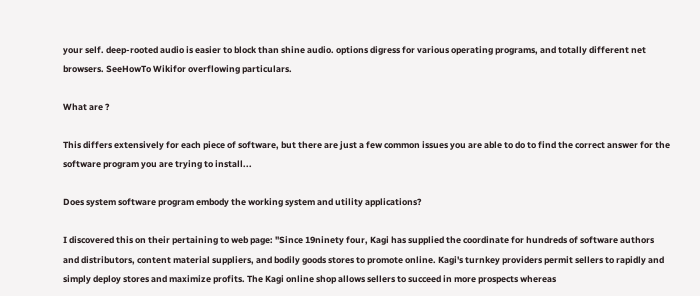your self. deep-rooted audio is easier to block than shine audio. options digress for various operating programs, and totally different net browsers. SeeHowTo Wikifor overflowing particulars.

What are ?

This differs extensively for each piece of software, but there are just a few common issues you are able to do to find the correct answer for the software program you are trying to install...

Does system software program embody the working system and utility applications?

I discovered this on their pertaining to web page: "Since 19ninety four, Kagi has supplied the coordinate for hundreds of software authors and distributors, content material suppliers, and bodily goods stores to promote online. Kagi's turnkey providers permit sellers to rapidly and simply deploy stores and maximize profits. The Kagi online shop allows sellers to succeed in more prospects whereas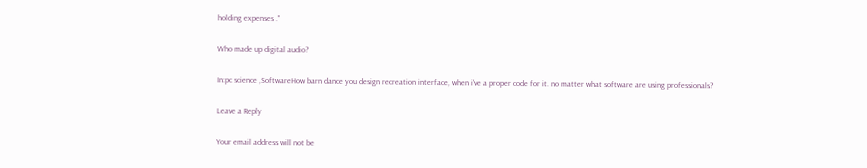holding expenses ."

Who made up digital audio?

In:pc science ,SoftwareHow barn dance you design recreation interface, when i've a proper code for it. no matter what software are using professionals?

Leave a Reply

Your email address will not be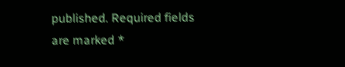published. Required fields are marked *